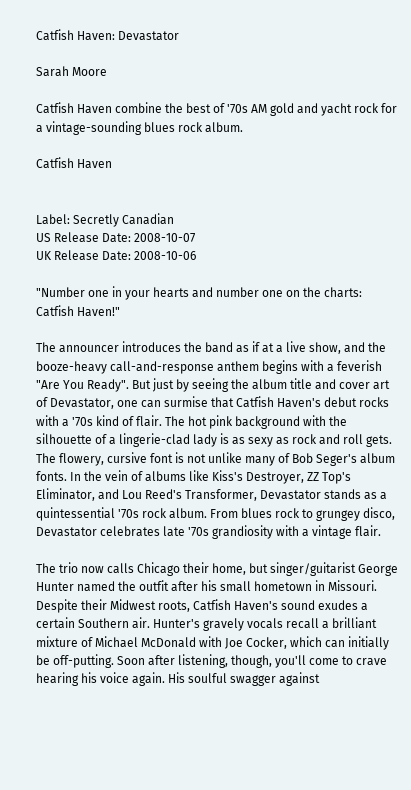Catfish Haven: Devastator

Sarah Moore

Catfish Haven combine the best of '70s AM gold and yacht rock for a vintage-sounding blues rock album.

Catfish Haven


Label: Secretly Canadian
US Release Date: 2008-10-07
UK Release Date: 2008-10-06

"Number one in your hearts and number one on the charts: Catfish Haven!"

The announcer introduces the band as if at a live show, and the booze-heavy call-and-response anthem begins with a feverish "Are You Ready". But just by seeing the album title and cover art of Devastator, one can surmise that Catfish Haven's debut rocks with a '70s kind of flair. The hot pink background with the silhouette of a lingerie-clad lady is as sexy as rock and roll gets. The flowery, cursive font is not unlike many of Bob Seger's album fonts. In the vein of albums like Kiss's Destroyer, ZZ Top's Eliminator, and Lou Reed's Transformer, Devastator stands as a quintessential '70s rock album. From blues rock to grungey disco, Devastator celebrates late '70s grandiosity with a vintage flair.

The trio now calls Chicago their home, but singer/guitarist George Hunter named the outfit after his small hometown in Missouri. Despite their Midwest roots, Catfish Haven's sound exudes a certain Southern air. Hunter's gravely vocals recall a brilliant mixture of Michael McDonald with Joe Cocker, which can initially be off-putting. Soon after listening, though, you'll come to crave hearing his voice again. His soulful swagger against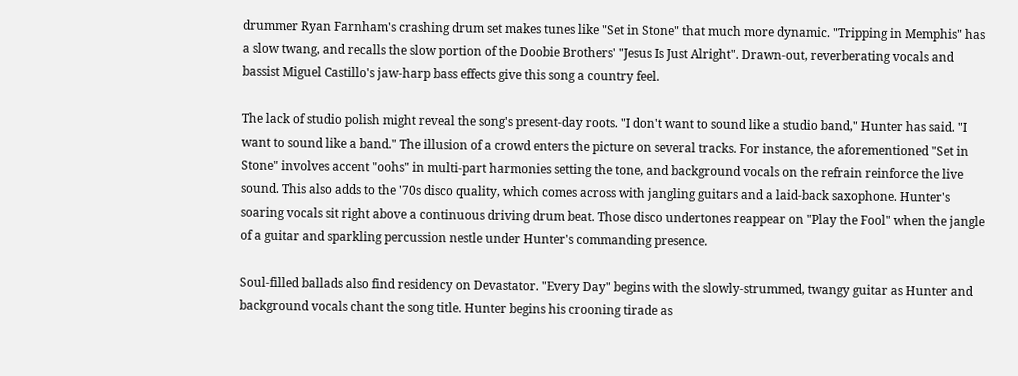drummer Ryan Farnham's crashing drum set makes tunes like "Set in Stone" that much more dynamic. "Tripping in Memphis" has a slow twang, and recalls the slow portion of the Doobie Brothers' "Jesus Is Just Alright". Drawn-out, reverberating vocals and bassist Miguel Castillo's jaw-harp bass effects give this song a country feel.

The lack of studio polish might reveal the song's present-day roots. "I don't want to sound like a studio band," Hunter has said. "I want to sound like a band." The illusion of a crowd enters the picture on several tracks. For instance, the aforementioned "Set in Stone" involves accent "oohs" in multi-part harmonies setting the tone, and background vocals on the refrain reinforce the live sound. This also adds to the '70s disco quality, which comes across with jangling guitars and a laid-back saxophone. Hunter's soaring vocals sit right above a continuous driving drum beat. Those disco undertones reappear on "Play the Fool" when the jangle of a guitar and sparkling percussion nestle under Hunter's commanding presence.

Soul-filled ballads also find residency on Devastator. "Every Day" begins with the slowly-strummed, twangy guitar as Hunter and background vocals chant the song title. Hunter begins his crooning tirade as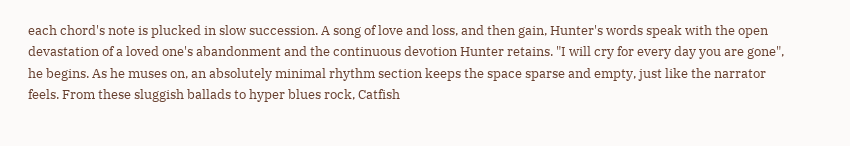each chord's note is plucked in slow succession. A song of love and loss, and then gain, Hunter's words speak with the open devastation of a loved one's abandonment and the continuous devotion Hunter retains. "I will cry for every day you are gone", he begins. As he muses on, an absolutely minimal rhythm section keeps the space sparse and empty, just like the narrator feels. From these sluggish ballads to hyper blues rock, Catfish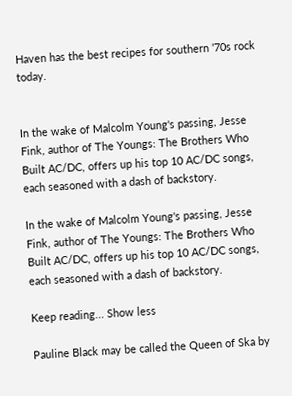Haven has the best recipes for southern '70s rock today.


In the wake of Malcolm Young's passing, Jesse Fink, author of The Youngs: The Brothers Who Built AC/DC, offers up his top 10 AC/DC songs, each seasoned with a dash of backstory.

In the wake of Malcolm Young's passing, Jesse Fink, author of The Youngs: The Brothers Who Built AC/DC, offers up his top 10 AC/DC songs, each seasoned with a dash of backstory.

Keep reading... Show less

Pauline Black may be called the Queen of Ska by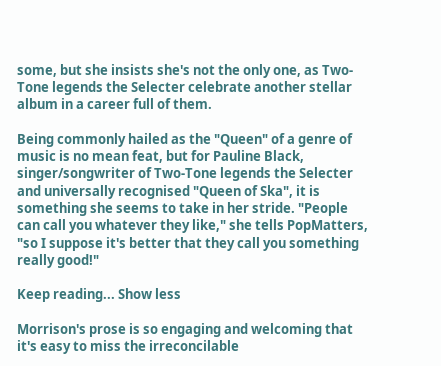some, but she insists she's not the only one, as Two-Tone legends the Selecter celebrate another stellar album in a career full of them.

Being commonly hailed as the "Queen" of a genre of music is no mean feat, but for Pauline Black, singer/songwriter of Two-Tone legends the Selecter and universally recognised "Queen of Ska", it is something she seems to take in her stride. "People can call you whatever they like," she tells PopMatters, "so I suppose it's better that they call you something really good!"

Keep reading... Show less

Morrison's prose is so engaging and welcoming that it's easy to miss the irreconcilable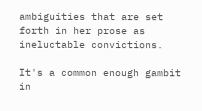ambiguities that are set forth in her prose as ineluctable convictions.

It's a common enough gambit in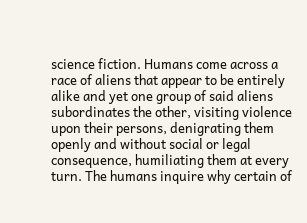science fiction. Humans come across a race of aliens that appear to be entirely alike and yet one group of said aliens subordinates the other, visiting violence upon their persons, denigrating them openly and without social or legal consequence, humiliating them at every turn. The humans inquire why certain of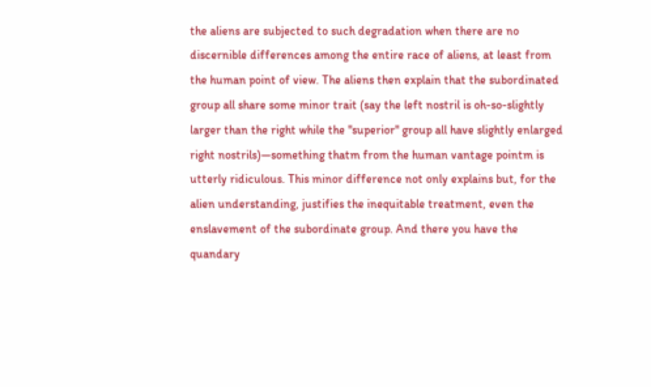the aliens are subjected to such degradation when there are no discernible differences among the entire race of aliens, at least from the human point of view. The aliens then explain that the subordinated group all share some minor trait (say the left nostril is oh-so-slightly larger than the right while the "superior" group all have slightly enlarged right nostrils)—something thatm from the human vantage pointm is utterly ridiculous. This minor difference not only explains but, for the alien understanding, justifies the inequitable treatment, even the enslavement of the subordinate group. And there you have the quandary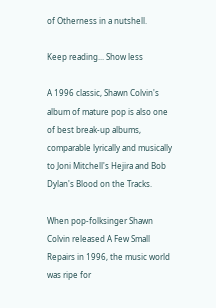of Otherness in a nutshell.

Keep reading... Show less

A 1996 classic, Shawn Colvin's album of mature pop is also one of best break-up albums, comparable lyrically and musically to Joni Mitchell's Hejira and Bob Dylan's Blood on the Tracks.

When pop-folksinger Shawn Colvin released A Few Small Repairs in 1996, the music world was ripe for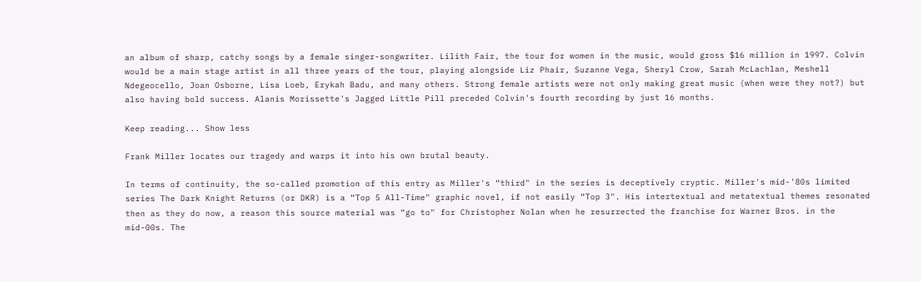an album of sharp, catchy songs by a female singer-songwriter. Lilith Fair, the tour for women in the music, would gross $16 million in 1997. Colvin would be a main stage artist in all three years of the tour, playing alongside Liz Phair, Suzanne Vega, Sheryl Crow, Sarah McLachlan, Meshell Ndegeocello, Joan Osborne, Lisa Loeb, Erykah Badu, and many others. Strong female artists were not only making great music (when were they not?) but also having bold success. Alanis Morissette's Jagged Little Pill preceded Colvin's fourth recording by just 16 months.

Keep reading... Show less

Frank Miller locates our tragedy and warps it into his own brutal beauty.

In terms of continuity, the so-called promotion of this entry as Miller's “third" in the series is deceptively cryptic. Miller's mid-'80s limited series The Dark Knight Returns (or DKR) is a “Top 5 All-Time" graphic novel, if not easily “Top 3". His intertextual and metatextual themes resonated then as they do now, a reason this source material was “go to" for Christopher Nolan when he resurrected the franchise for Warner Bros. in the mid-00s. The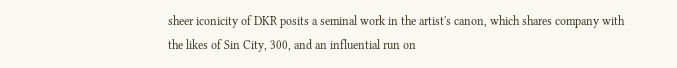sheer iconicity of DKR posits a seminal work in the artist's canon, which shares company with the likes of Sin City, 300, and an influential run on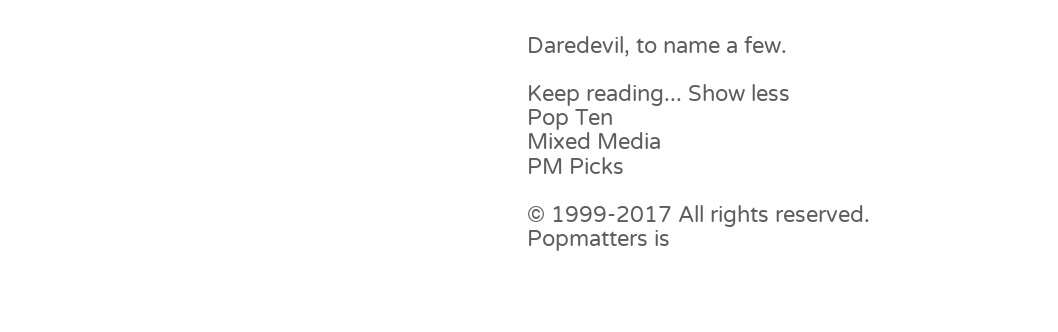Daredevil, to name a few.

Keep reading... Show less
Pop Ten
Mixed Media
PM Picks

© 1999-2017 All rights reserved.
Popmatters is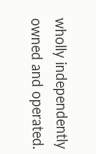wholly independently owned and operated.